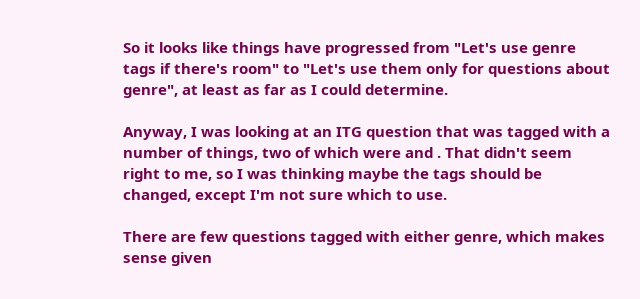So it looks like things have progressed from "Let's use genre tags if there's room" to "Let's use them only for questions about genre", at least as far as I could determine.

Anyway, I was looking at an ITG question that was tagged with a number of things, two of which were and . That didn't seem right to me, so I was thinking maybe the tags should be changed, except I'm not sure which to use.

There are few questions tagged with either genre, which makes sense given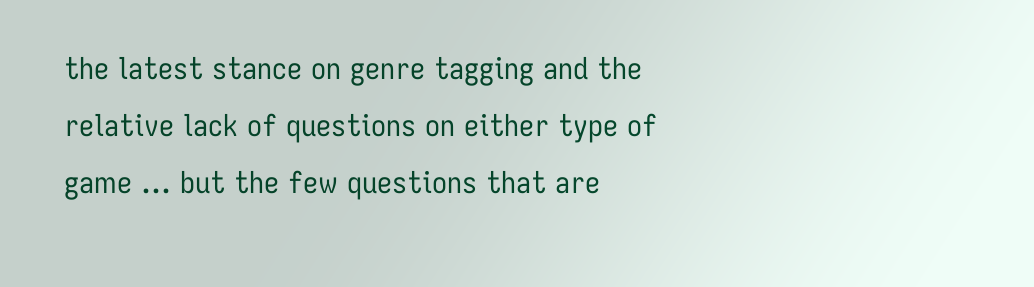the latest stance on genre tagging and the relative lack of questions on either type of game ... but the few questions that are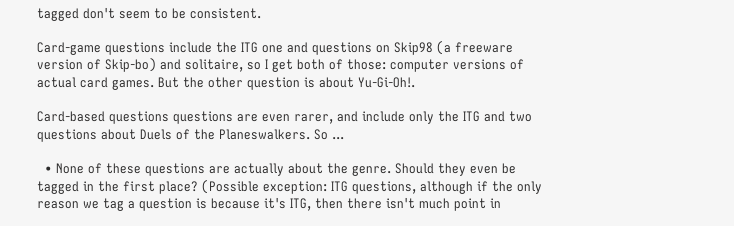tagged don't seem to be consistent.

Card-game questions include the ITG one and questions on Skip98 (a freeware version of Skip-bo) and solitaire, so I get both of those: computer versions of actual card games. But the other question is about Yu-Gi-Oh!.

Card-based questions questions are even rarer, and include only the ITG and two questions about Duels of the Planeswalkers. So ...

  • None of these questions are actually about the genre. Should they even be tagged in the first place? (Possible exception: ITG questions, although if the only reason we tag a question is because it's ITG, then there isn't much point in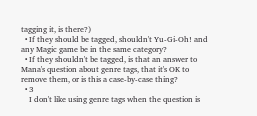tagging it, is there?)
  • If they should be tagged, shouldn't Yu-Gi-Oh! and any Magic game be in the same category?
  • If they shouldn't be tagged, is that an answer to Mana's question about genre tags, that it's OK to remove them, or is this a case-by-case thing?
  • 3
    I don't like using genre tags when the question is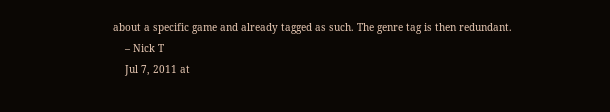about a specific game and already tagged as such. The genre tag is then redundant.
    – Nick T
    Jul 7, 2011 at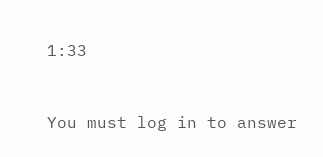1:33


You must log in to answer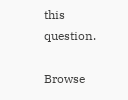this question.

Browse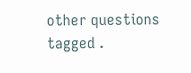other questions tagged .